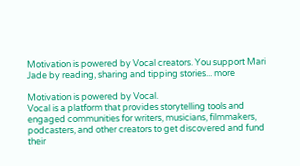Motivation is powered by Vocal creators. You support Mari Jade by reading, sharing and tipping stories... more

Motivation is powered by Vocal.
Vocal is a platform that provides storytelling tools and engaged communities for writers, musicians, filmmakers, podcasters, and other creators to get discovered and fund their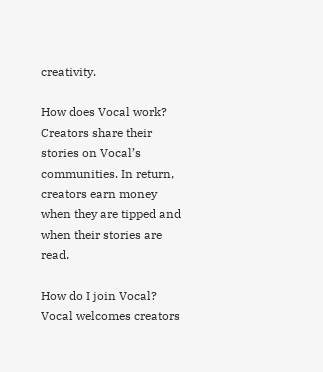creativity.

How does Vocal work?
Creators share their stories on Vocal’s communities. In return, creators earn money when they are tipped and when their stories are read.

How do I join Vocal?
Vocal welcomes creators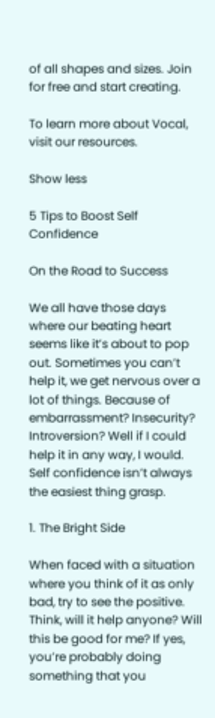of all shapes and sizes. Join for free and start creating.

To learn more about Vocal, visit our resources.

Show less

5 Tips to Boost Self Confidence

On the Road to Success

We all have those days where our beating heart seems like it’s about to pop out. Sometimes you can’t help it, we get nervous over a lot of things. Because of embarrassment? Insecurity? Introversion? Well if I could help it in any way, I would. Self confidence isn’t always the easiest thing grasp.

1. The Bright Side

When faced with a situation where you think of it as only bad, try to see the positive. Think, will it help anyone? Will this be good for me? If yes, you’re probably doing something that you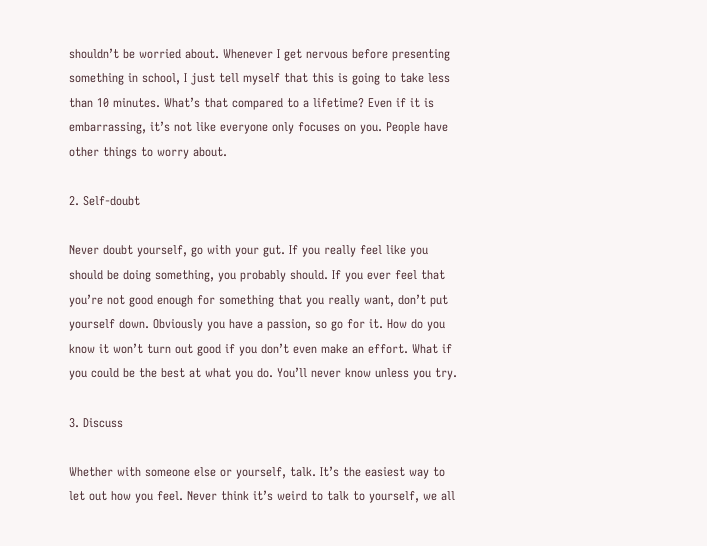shouldn’t be worried about. Whenever I get nervous before presenting something in school, I just tell myself that this is going to take less than 10 minutes. What’s that compared to a lifetime? Even if it is embarrassing, it’s not like everyone only focuses on you. People have other things to worry about.

2. Self-doubt

Never doubt yourself, go with your gut. If you really feel like you should be doing something, you probably should. If you ever feel that you’re not good enough for something that you really want, don’t put yourself down. Obviously you have a passion, so go for it. How do you know it won’t turn out good if you don’t even make an effort. What if you could be the best at what you do. You’ll never know unless you try.

3. Discuss

Whether with someone else or yourself, talk. It’s the easiest way to let out how you feel. Never think it’s weird to talk to yourself, we all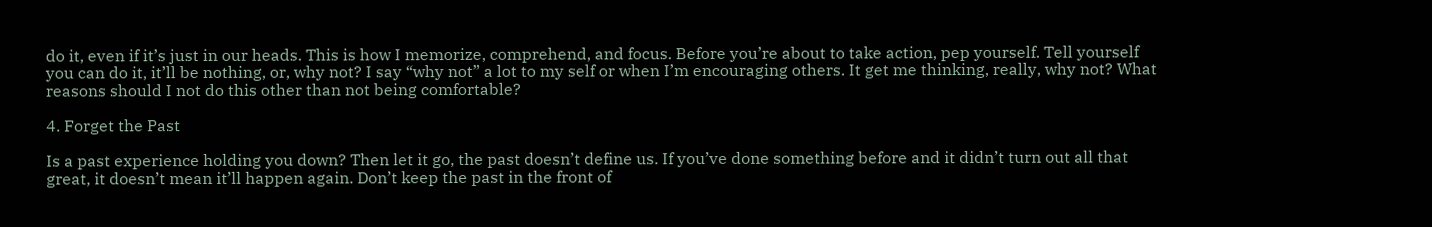do it, even if it’s just in our heads. This is how I memorize, comprehend, and focus. Before you’re about to take action, pep yourself. Tell yourself you can do it, it’ll be nothing, or, why not? I say “why not” a lot to my self or when I’m encouraging others. It get me thinking, really, why not? What reasons should I not do this other than not being comfortable?

4. Forget the Past

Is a past experience holding you down? Then let it go, the past doesn’t define us. If you’ve done something before and it didn’t turn out all that great, it doesn’t mean it’ll happen again. Don’t keep the past in the front of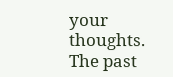your thoughts. The past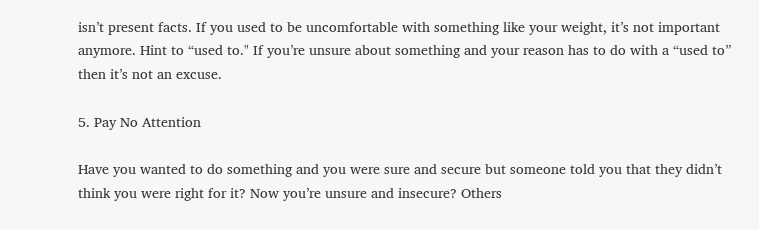isn’t present facts. If you used to be uncomfortable with something like your weight, it’s not important anymore. Hint to “used to." If you’re unsure about something and your reason has to do with a “used to” then it’s not an excuse.

5. Pay No Attention

Have you wanted to do something and you were sure and secure but someone told you that they didn’t think you were right for it? Now you’re unsure and insecure? Others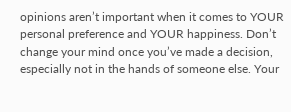opinions aren’t important when it comes to YOUR personal preference and YOUR happiness. Don’t change your mind once you’ve made a decision, especially not in the hands of someone else. Your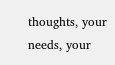thoughts, your needs, your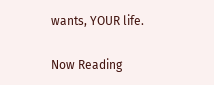wants, YOUR life.

Now Reading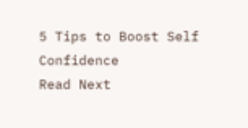5 Tips to Boost Self Confidence
Read Next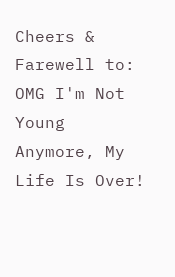Cheers & Farewell to: OMG I'm Not Young Anymore, My Life Is Over!